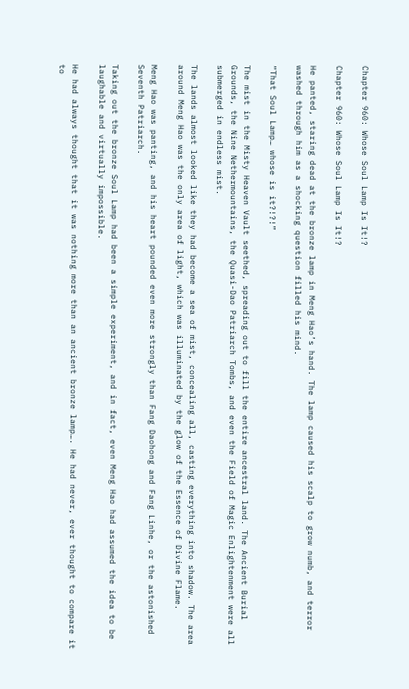Chapter 960: Whose Soul Lamp Is It!?

Chapter 960: Whose Soul Lamp Is It!?

He panted, staring dead at the bronze lamp in Meng Hao’s hand. The lamp caused his scalp to grow numb, and terror washed through him as a shocking question filled his mind.

“That Soul Lamp… whose is it?!?!”

The mist in the Misty Heaven Vault seethed, spreading out to fill the entire ancestral land. The Ancient Burial Grounds, the Nine Nethermountains, the Quasi-Dao Patriarch Tombs, and even the Field of Magic Enlightenment were all submerged in endless mist.

The lands almost looked like they had become a sea of mist, concealing all, casting everything into shadow. The area around Meng Hao was the only area of light, which was illuminated by the glow of the Essence of Divine Flame.

Meng Hao was panting, and his heart pounded even more strongly than Fang Daohong and Fang Linhe, or the astonished Seventh Patriarch.

Taking out the bronze Soul Lamp had been a simple experiment, and in fact, even Meng Hao had assumed the idea to be laughable and virtually impossible.

He had always thought that it was nothing more than an ancient bronze lamp…. He had never, ever thought to compare it to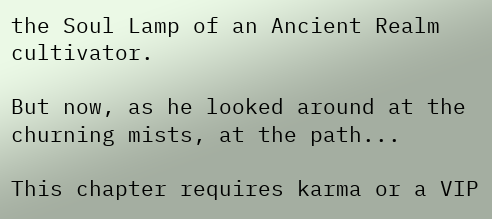the Soul Lamp of an Ancient Realm cultivator.

But now, as he looked around at the churning mists, at the path...

This chapter requires karma or a VIP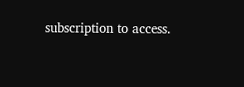subscription to access.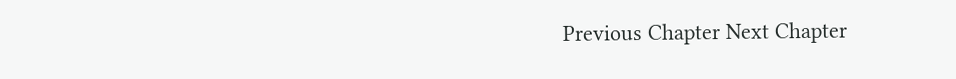Previous Chapter Next Chapter